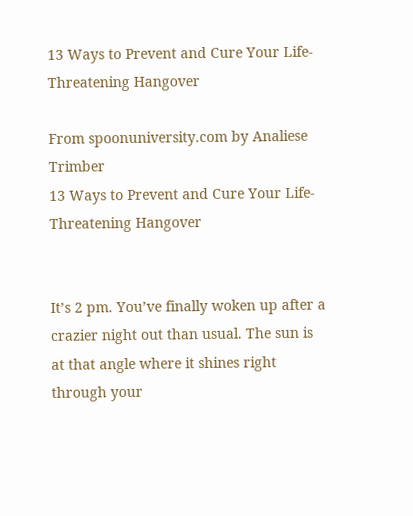13 Ways to Prevent and Cure Your Life-Threatening Hangover

From spoonuniversity.com by Analiese Trimber
13 Ways to Prevent and Cure Your Life-Threatening Hangover


It’s 2 pm. You’ve finally woken up after a crazier night out than usual. The sun is at that angle where it shines right through your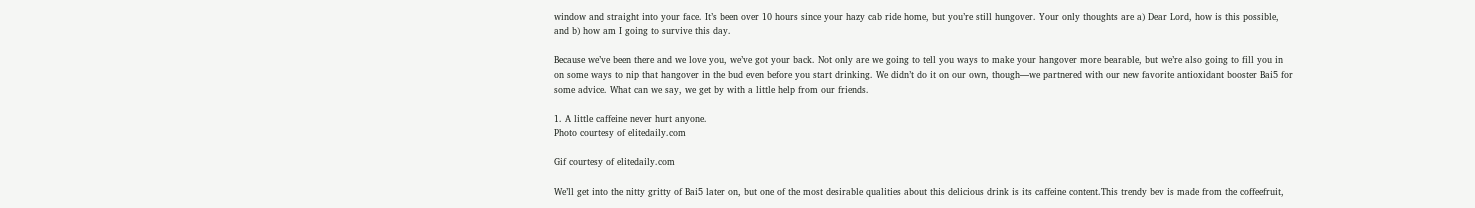window and straight into your face. It’s been over 10 hours since your hazy cab ride home, but you’re still hungover. Your only thoughts are a) Dear Lord, how is this possible, and b) how am I going to survive this day.

Because we’ve been there and we love you, we’ve got your back. Not only are we going to tell you ways to make your hangover more bearable, but we’re also going to fill you in on some ways to nip that hangover in the bud even before you start drinking. We didn’t do it on our own, though—we partnered with our new favorite antioxidant booster Bai5 for some advice. What can we say, we get by with a little help from our friends.

1. A little caffeine never hurt anyone.
Photo courtesy of elitedaily.com

Gif courtesy of elitedaily.com

We’ll get into the nitty gritty of Bai5 later on, but one of the most desirable qualities about this delicious drink is its caffeine content.This trendy bev is made from the coffeefruit,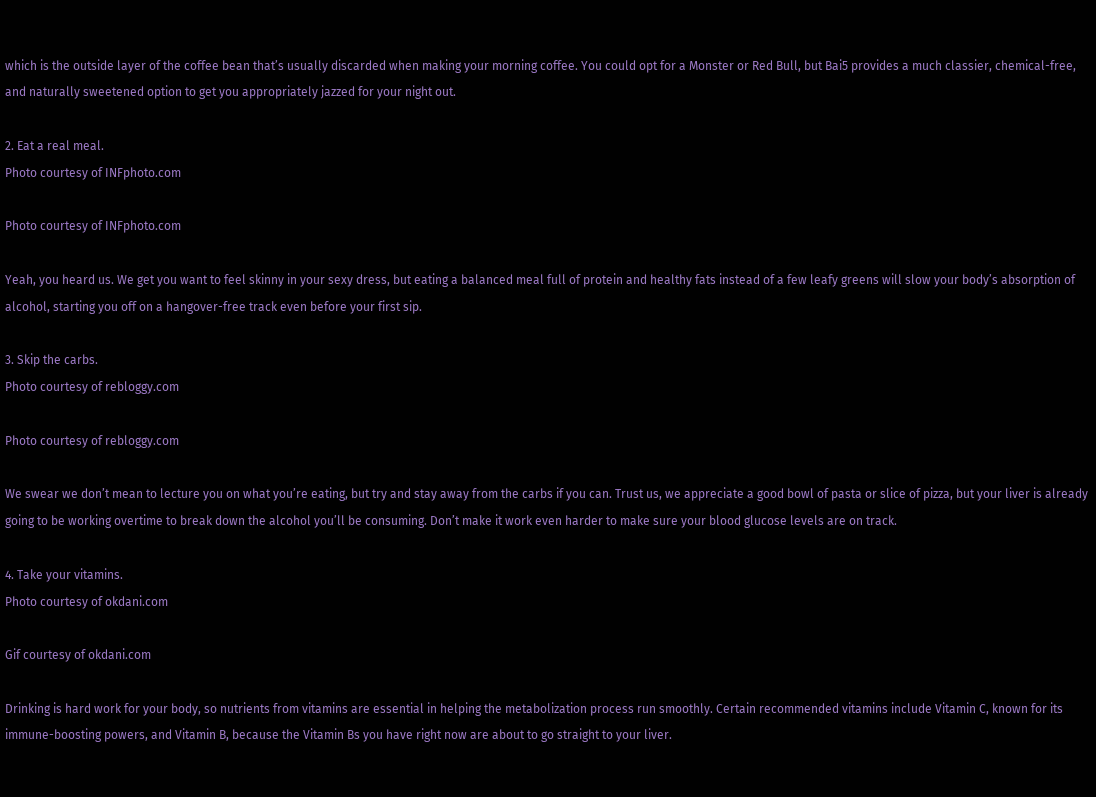which is the outside layer of the coffee bean that’s usually discarded when making your morning coffee. You could opt for a Monster or Red Bull, but Bai5 provides a much classier, chemical-free, and naturally sweetened option to get you appropriately jazzed for your night out.

2. Eat a real meal.
Photo courtesy of INFphoto.com

Photo courtesy of INFphoto.com

Yeah, you heard us. We get you want to feel skinny in your sexy dress, but eating a balanced meal full of protein and healthy fats instead of a few leafy greens will slow your body’s absorption of alcohol, starting you off on a hangover-free track even before your first sip.

3. Skip the carbs.
Photo courtesy of rebloggy.com

Photo courtesy of rebloggy.com

We swear we don’t mean to lecture you on what you’re eating, but try and stay away from the carbs if you can. Trust us, we appreciate a good bowl of pasta or slice of pizza, but your liver is already going to be working overtime to break down the alcohol you’ll be consuming. Don’t make it work even harder to make sure your blood glucose levels are on track.

4. Take your vitamins.
Photo courtesy of okdani.com

Gif courtesy of okdani.com

Drinking is hard work for your body, so nutrients from vitamins are essential in helping the metabolization process run smoothly. Certain recommended vitamins include Vitamin C, known for its immune-boosting powers, and Vitamin B, because the Vitamin Bs you have right now are about to go straight to your liver.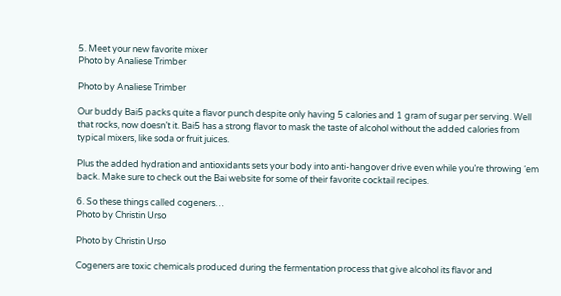5. Meet your new favorite mixer
Photo by Analiese Trimber

Photo by Analiese Trimber

Our buddy Bai5 packs quite a flavor punch despite only having 5 calories and 1 gram of sugar per serving. Well that rocks, now doesn’t it. Bai5 has a strong flavor to mask the taste of alcohol without the added calories from typical mixers, like soda or fruit juices.

Plus the added hydration and antioxidants sets your body into anti-hangover drive even while you’re throwing ‘em back. Make sure to check out the Bai website for some of their favorite cocktail recipes.

6. So these things called cogeners…
Photo by Christin Urso

Photo by Christin Urso

Cogeners are toxic chemicals produced during the fermentation process that give alcohol its flavor and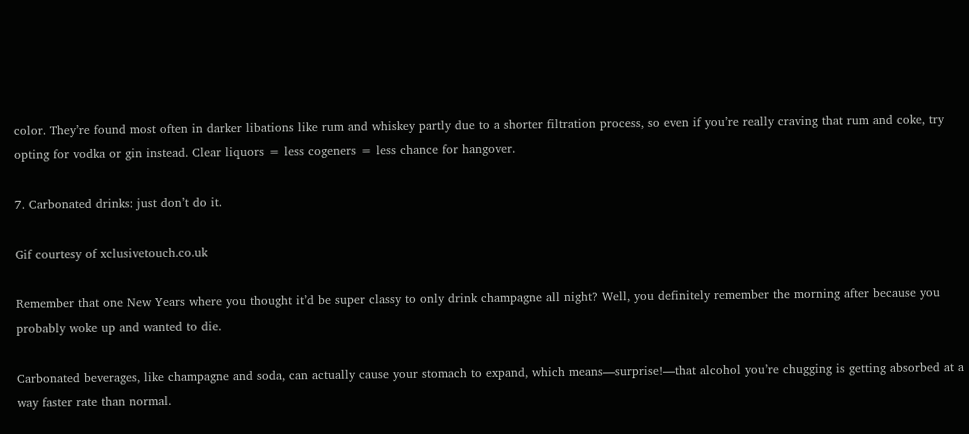color. They’re found most often in darker libations like rum and whiskey partly due to a shorter filtration process, so even if you’re really craving that rum and coke, try opting for vodka or gin instead. Clear liquors = less cogeners = less chance for hangover.

7. Carbonated drinks: just don’t do it.

Gif courtesy of xclusivetouch.co.uk

Remember that one New Years where you thought it’d be super classy to only drink champagne all night? Well, you definitely remember the morning after because you probably woke up and wanted to die.

Carbonated beverages, like champagne and soda, can actually cause your stomach to expand, which means—surprise!—that alcohol you’re chugging is getting absorbed at a way faster rate than normal.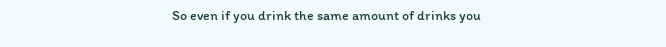So even if you drink the same amount of drinks you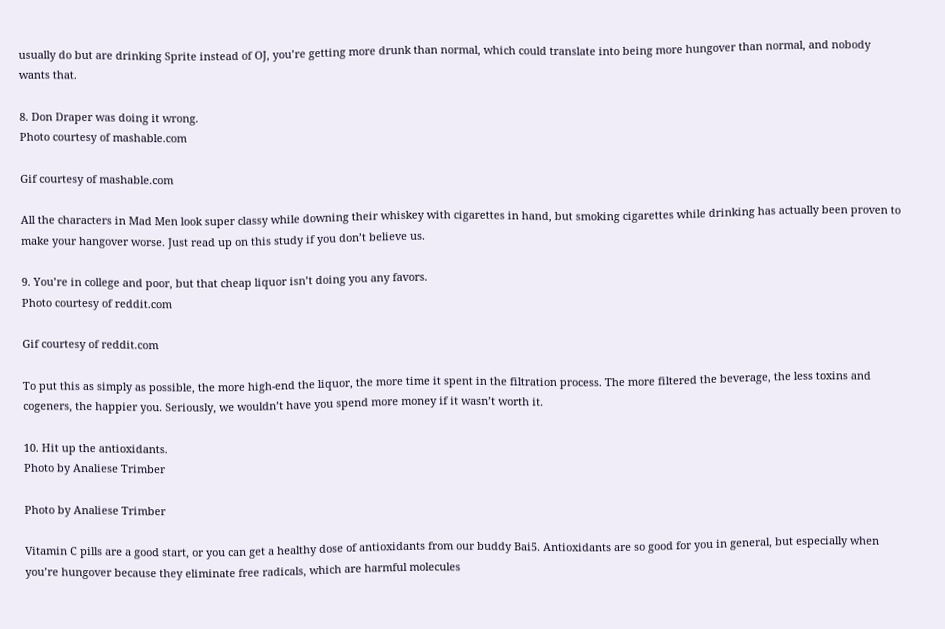usually do but are drinking Sprite instead of OJ, you’re getting more drunk than normal, which could translate into being more hungover than normal, and nobody wants that.

8. Don Draper was doing it wrong.
Photo courtesy of mashable.com

Gif courtesy of mashable.com

All the characters in Mad Men look super classy while downing their whiskey with cigarettes in hand, but smoking cigarettes while drinking has actually been proven to make your hangover worse. Just read up on this study if you don’t believe us.

9. You’re in college and poor, but that cheap liquor isn’t doing you any favors.
Photo courtesy of reddit.com

Gif courtesy of reddit.com

To put this as simply as possible, the more high-end the liquor, the more time it spent in the filtration process. The more filtered the beverage, the less toxins and cogeners, the happier you. Seriously, we wouldn’t have you spend more money if it wasn’t worth it.

10. Hit up the antioxidants.
Photo by Analiese Trimber

Photo by Analiese Trimber

Vitamin C pills are a good start, or you can get a healthy dose of antioxidants from our buddy Bai5. Antioxidants are so good for you in general, but especially when you’re hungover because they eliminate free radicals, which are harmful molecules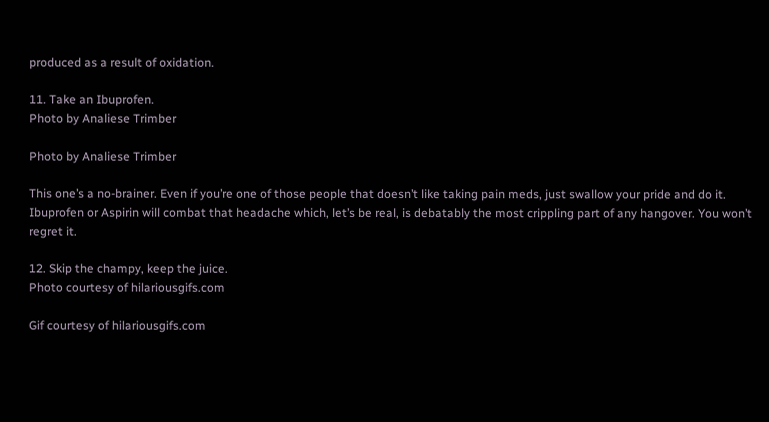produced as a result of oxidation.

11. Take an Ibuprofen.
Photo by Analiese Trimber

Photo by Analiese Trimber

This one’s a no-brainer. Even if you’re one of those people that doesn’t like taking pain meds, just swallow your pride and do it. Ibuprofen or Aspirin will combat that headache which, let’s be real, is debatably the most crippling part of any hangover. You won’t regret it.

12. Skip the champy, keep the juice.
Photo courtesy of hilariousgifs.com

Gif courtesy of hilariousgifs.com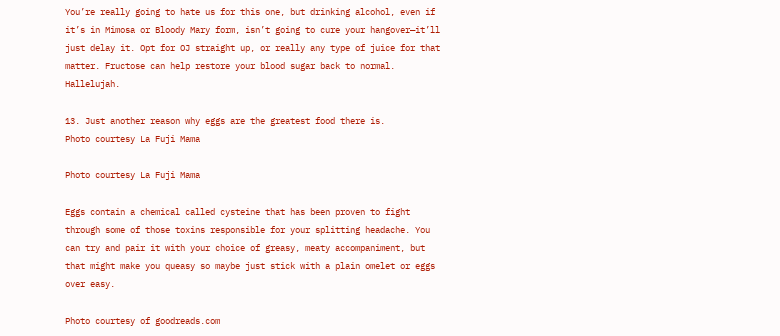You’re really going to hate us for this one, but drinking alcohol, even if it’s in Mimosa or Bloody Mary form, isn’t going to cure your hangover—it’ll just delay it. Opt for OJ straight up, or really any type of juice for that matter. Fructose can help restore your blood sugar back to normal. Hallelujah.

13. Just another reason why eggs are the greatest food there is.
Photo courtesy La Fuji Mama

Photo courtesy La Fuji Mama

Eggs contain a chemical called cysteine that has been proven to fight through some of those toxins responsible for your splitting headache. You can try and pair it with your choice of greasy, meaty accompaniment, but that might make you queasy so maybe just stick with a plain omelet or eggs over easy.

Photo courtesy of goodreads.com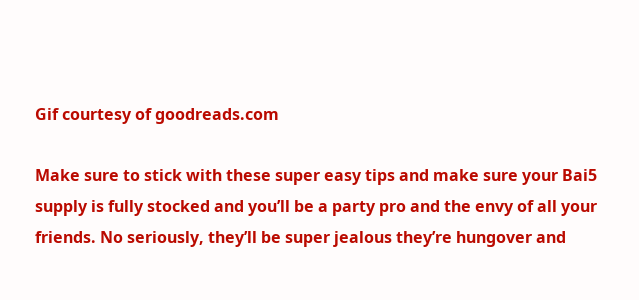Gif courtesy of goodreads.com

Make sure to stick with these super easy tips and make sure your Bai5 supply is fully stocked and you’ll be a party pro and the envy of all your friends. No seriously, they’ll be super jealous they’re hungover and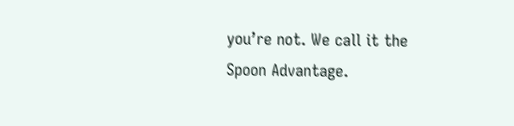you’re not. We call it the Spoon Advantage.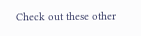Check out these other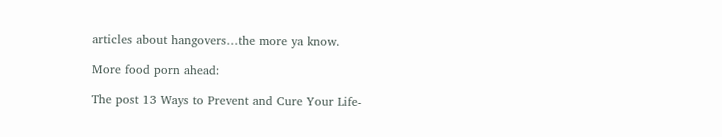articles about hangovers…the more ya know.

More food porn ahead:

The post 13 Ways to Prevent and Cure Your Life-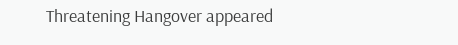Threatening Hangover appeared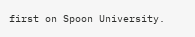first on Spoon University.